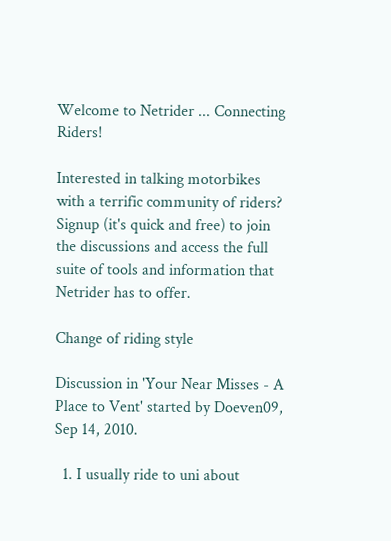Welcome to Netrider ... Connecting Riders!

Interested in talking motorbikes with a terrific community of riders?
Signup (it's quick and free) to join the discussions and access the full suite of tools and information that Netrider has to offer.

Change of riding style

Discussion in 'Your Near Misses - A Place to Vent' started by Doeven09, Sep 14, 2010.

  1. I usually ride to uni about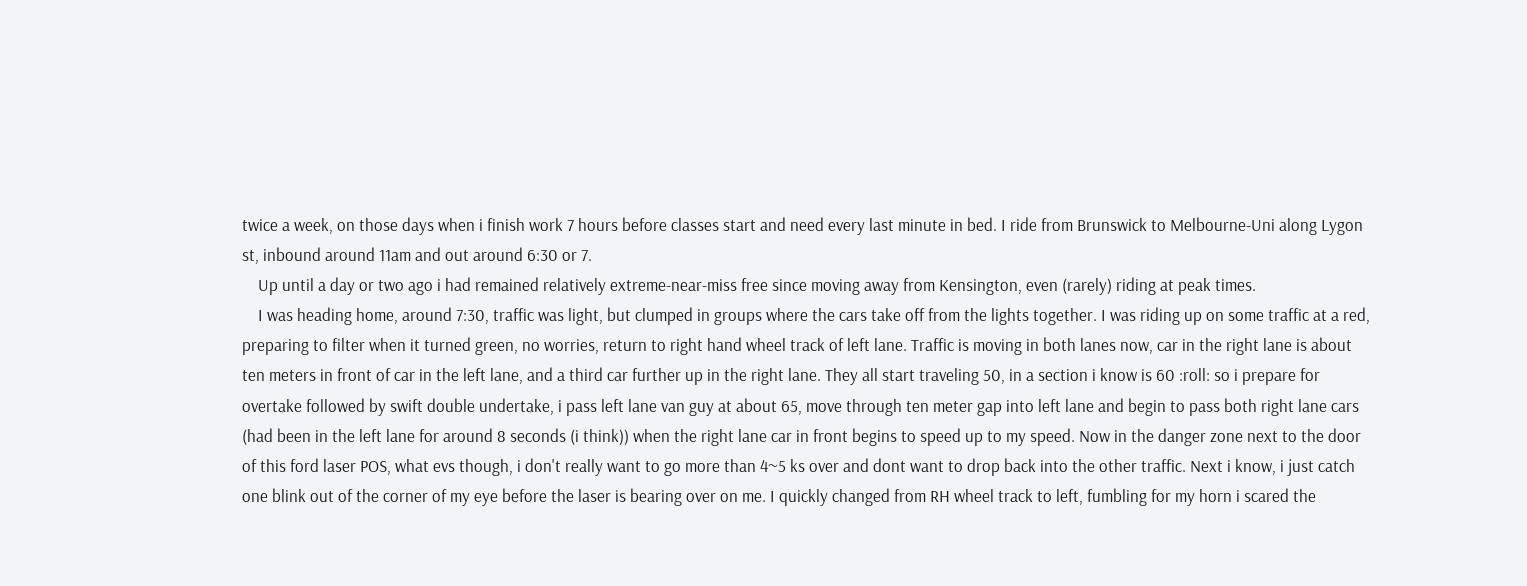twice a week, on those days when i finish work 7 hours before classes start and need every last minute in bed. I ride from Brunswick to Melbourne-Uni along Lygon st, inbound around 11am and out around 6:30 or 7.
    Up until a day or two ago i had remained relatively extreme-near-miss free since moving away from Kensington, even (rarely) riding at peak times.
    I was heading home, around 7:30, traffic was light, but clumped in groups where the cars take off from the lights together. I was riding up on some traffic at a red, preparing to filter when it turned green, no worries, return to right hand wheel track of left lane. Traffic is moving in both lanes now, car in the right lane is about ten meters in front of car in the left lane, and a third car further up in the right lane. They all start traveling 50, in a section i know is 60 :roll: so i prepare for overtake followed by swift double undertake, i pass left lane van guy at about 65, move through ten meter gap into left lane and begin to pass both right lane cars (had been in the left lane for around 8 seconds (i think)) when the right lane car in front begins to speed up to my speed. Now in the danger zone next to the door of this ford laser POS, what evs though, i don't really want to go more than 4~5 ks over and dont want to drop back into the other traffic. Next i know, i just catch one blink out of the corner of my eye before the laser is bearing over on me. I quickly changed from RH wheel track to left, fumbling for my horn i scared the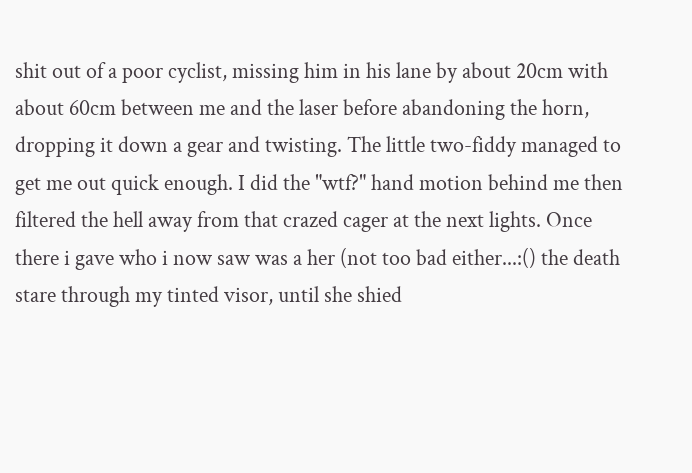shit out of a poor cyclist, missing him in his lane by about 20cm with about 60cm between me and the laser before abandoning the horn, dropping it down a gear and twisting. The little two-fiddy managed to get me out quick enough. I did the "wtf?" hand motion behind me then filtered the hell away from that crazed cager at the next lights. Once there i gave who i now saw was a her (not too bad either...:() the death stare through my tinted visor, until she shied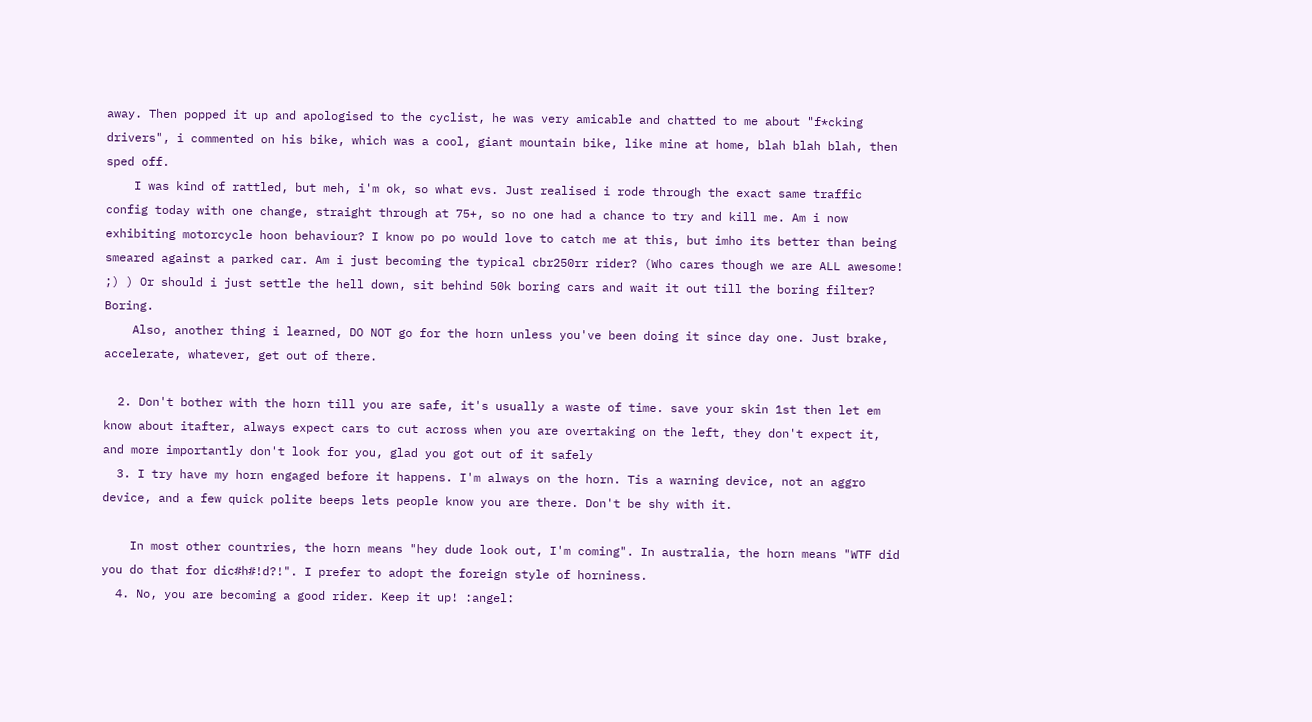away. Then popped it up and apologised to the cyclist, he was very amicable and chatted to me about "f*cking drivers", i commented on his bike, which was a cool, giant mountain bike, like mine at home, blah blah blah, then sped off.
    I was kind of rattled, but meh, i'm ok, so what evs. Just realised i rode through the exact same traffic config today with one change, straight through at 75+, so no one had a chance to try and kill me. Am i now exhibiting motorcycle hoon behaviour? I know po po would love to catch me at this, but imho its better than being smeared against a parked car. Am i just becoming the typical cbr250rr rider? (Who cares though we are ALL awesome! ;) ) Or should i just settle the hell down, sit behind 50k boring cars and wait it out till the boring filter? Boring.
    Also, another thing i learned, DO NOT go for the horn unless you've been doing it since day one. Just brake, accelerate, whatever, get out of there.

  2. Don't bother with the horn till you are safe, it's usually a waste of time. save your skin 1st then let em know about itafter, always expect cars to cut across when you are overtaking on the left, they don't expect it, and more importantly don't look for you, glad you got out of it safely
  3. I try have my horn engaged before it happens. I'm always on the horn. Tis a warning device, not an aggro device, and a few quick polite beeps lets people know you are there. Don't be shy with it.

    In most other countries, the horn means "hey dude look out, I'm coming". In australia, the horn means "WTF did you do that for dic#h#!d?!". I prefer to adopt the foreign style of horniness.
  4. No, you are becoming a good rider. Keep it up! :angel: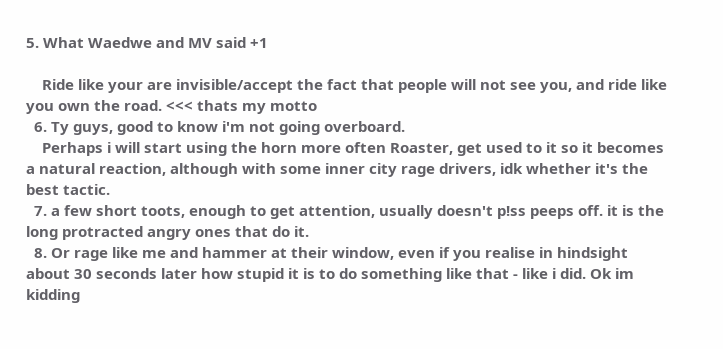5. What Waedwe and MV said +1

    Ride like your are invisible/accept the fact that people will not see you, and ride like you own the road. <<< thats my motto
  6. Ty guys, good to know i'm not going overboard.
    Perhaps i will start using the horn more often Roaster, get used to it so it becomes a natural reaction, although with some inner city rage drivers, idk whether it's the best tactic.
  7. a few short toots, enough to get attention, usually doesn't p!ss peeps off. it is the long protracted angry ones that do it.
  8. Or rage like me and hammer at their window, even if you realise in hindsight about 30 seconds later how stupid it is to do something like that - like i did. Ok im kidding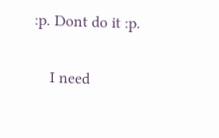:p. Dont do it :p.

    I need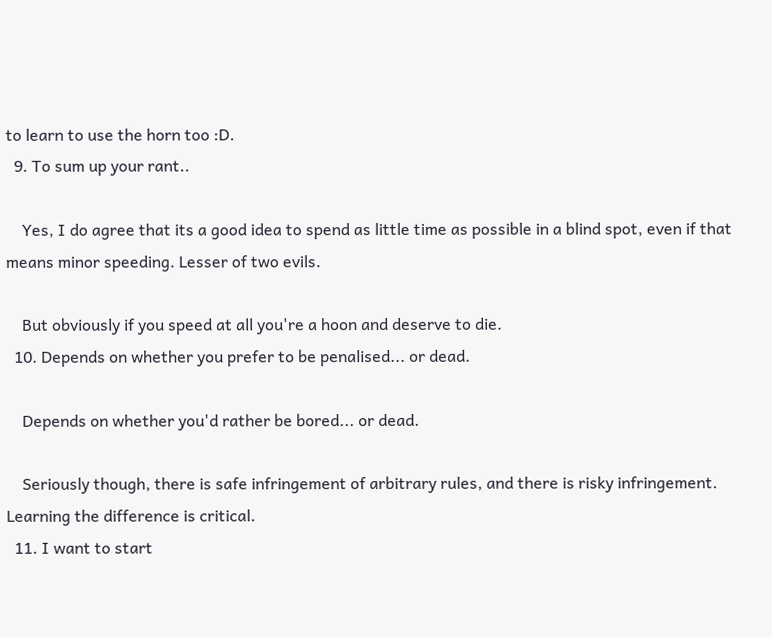to learn to use the horn too :D.
  9. To sum up your rant..

    Yes, I do agree that its a good idea to spend as little time as possible in a blind spot, even if that means minor speeding. Lesser of two evils.

    But obviously if you speed at all you're a hoon and deserve to die.
  10. Depends on whether you prefer to be penalised... or dead.

    Depends on whether you'd rather be bored... or dead.

    Seriously though, there is safe infringement of arbitrary rules, and there is risky infringement. Learning the difference is critical.
  11. I want to start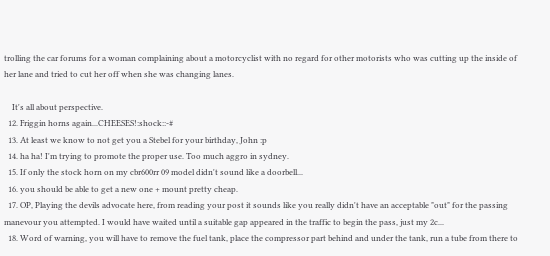trolling the car forums for a woman complaining about a motorcyclist with no regard for other motorists who was cutting up the inside of her lane and tried to cut her off when she was changing lanes.

    It's all about perspective.
  12. Friggin horns again...CHEESES!:shock::-#
  13. At least we know to not get you a Stebel for your birthday, John :p
  14. ha ha! I'm trying to promote the proper use. Too much aggro in sydney.
  15. If only the stock horn on my cbr600rr 09 model didn't sound like a doorbell...
  16. you should be able to get a new one + mount pretty cheap.
  17. OP, Playing the devils advocate here, from reading your post it sounds like you really didn't have an acceptable "out" for the passing manevour you attempted. I would have waited until a suitable gap appeared in the traffic to begin the pass, just my 2c...
  18. Word of warning, you will have to remove the fuel tank, place the compressor part behind and under the tank, run a tube from there to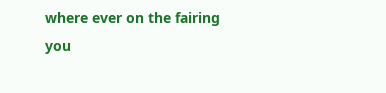where ever on the fairing you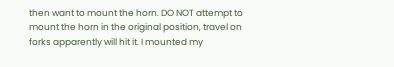then want to mount the horn. DO NOT attempt to mount the horn in the original position, travel on forks apparently will hit it. I mounted my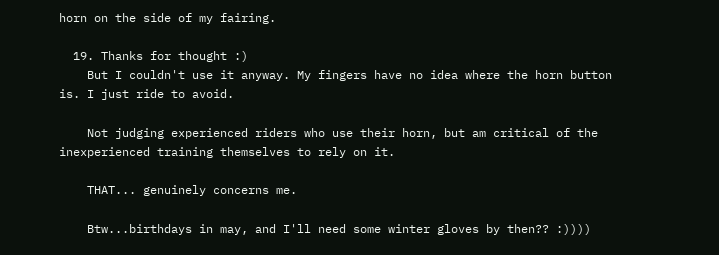horn on the side of my fairing.

  19. Thanks for thought :)
    But I couldn't use it anyway. My fingers have no idea where the horn button is. I just ride to avoid.

    Not judging experienced riders who use their horn, but am critical of the inexperienced training themselves to rely on it.

    THAT... genuinely concerns me.

    Btw...birthdays in may, and I'll need some winter gloves by then?? :))))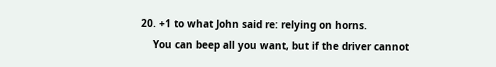20. +1 to what John said re: relying on horns.
    You can beep all you want, but if the driver cannot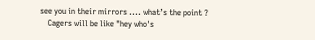see you in their mirrors .... what’s the point ?
    Cagers will be like "hey who's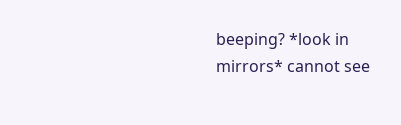beeping? *look in mirrors* cannot see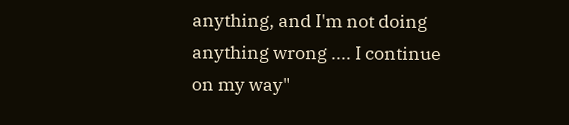anything, and I'm not doing anything wrong .... I continue on my way"